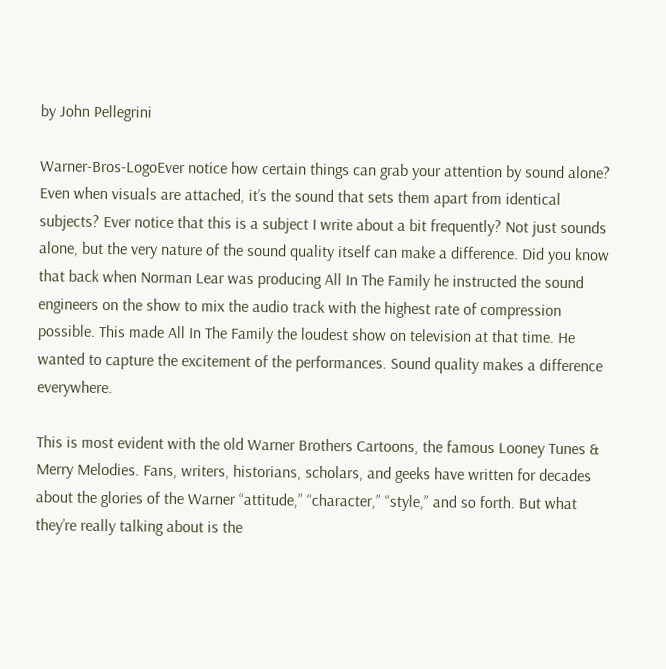by John Pellegrini

Warner-Bros-LogoEver notice how certain things can grab your attention by sound alone? Even when visuals are attached, it’s the sound that sets them apart from identical subjects? Ever notice that this is a subject I write about a bit frequently? Not just sounds alone, but the very nature of the sound quality itself can make a difference. Did you know that back when Norman Lear was producing All In The Family he instructed the sound engineers on the show to mix the audio track with the highest rate of compression possible. This made All In The Family the loudest show on television at that time. He wanted to capture the excitement of the performances. Sound quality makes a difference everywhere.

This is most evident with the old Warner Brothers Cartoons, the famous Looney Tunes & Merry Melodies. Fans, writers, historians, scholars, and geeks have written for decades about the glories of the Warner “attitude,” “character,” “style,” and so forth. But what they’re really talking about is the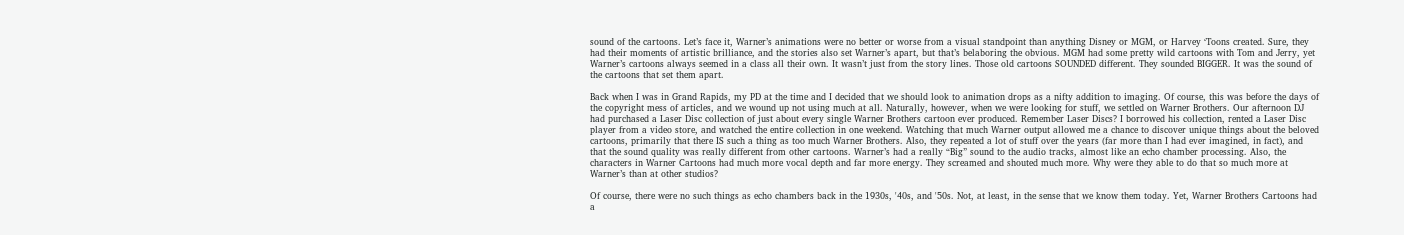sound of the cartoons. Let’s face it, Warner’s animations were no better or worse from a visual standpoint than anything Disney or MGM, or Harvey ‘Toons created. Sure, they had their moments of artistic brilliance, and the stories also set Warner’s apart, but that’s belaboring the obvious. MGM had some pretty wild cartoons with Tom and Jerry, yet Warner’s cartoons always seemed in a class all their own. It wasn’t just from the story lines. Those old cartoons SOUNDED different. They sounded BIGGER. It was the sound of the cartoons that set them apart.

Back when I was in Grand Rapids, my PD at the time and I decided that we should look to animation drops as a nifty addition to imaging. Of course, this was before the days of the copyright mess of articles, and we wound up not using much at all. Naturally, however, when we were looking for stuff, we settled on Warner Brothers. Our afternoon DJ had purchased a Laser Disc collection of just about every single Warner Brothers cartoon ever produced. Remember Laser Discs? I borrowed his collection, rented a Laser Disc player from a video store, and watched the entire collection in one weekend. Watching that much Warner output allowed me a chance to discover unique things about the beloved cartoons, primarily that there IS such a thing as too much Warner Brothers. Also, they repeated a lot of stuff over the years (far more than I had ever imagined, in fact), and that the sound quality was really different from other cartoons. Warner’s had a really “Big” sound to the audio tracks, almost like an echo chamber processing. Also, the characters in Warner Cartoons had much more vocal depth and far more energy. They screamed and shouted much more. Why were they able to do that so much more at Warner’s than at other studios?

Of course, there were no such things as echo chambers back in the 1930s, '40s, and '50s. Not, at least, in the sense that we know them today. Yet, Warner Brothers Cartoons had a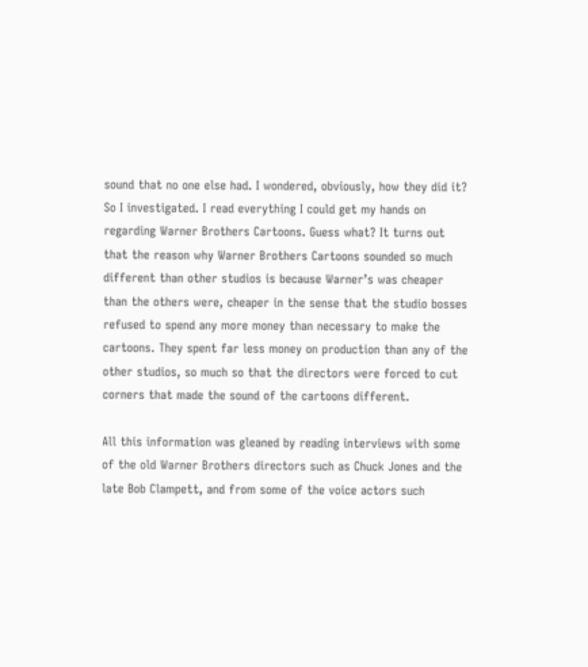sound that no one else had. I wondered, obviously, how they did it? So I investigated. I read everything I could get my hands on regarding Warner Brothers Cartoons. Guess what? It turns out that the reason why Warner Brothers Cartoons sounded so much different than other studios is because Warner’s was cheaper than the others were, cheaper in the sense that the studio bosses refused to spend any more money than necessary to make the cartoons. They spent far less money on production than any of the other studios, so much so that the directors were forced to cut corners that made the sound of the cartoons different.

All this information was gleaned by reading interviews with some of the old Warner Brothers directors such as Chuck Jones and the late Bob Clampett, and from some of the voice actors such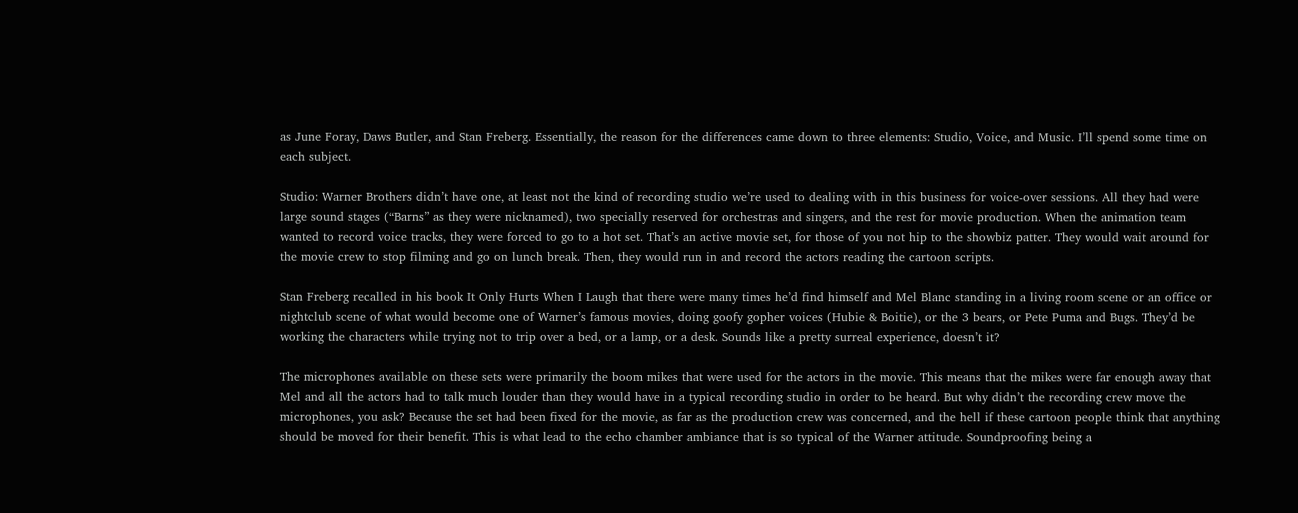as June Foray, Daws Butler, and Stan Freberg. Essentially, the reason for the differences came down to three elements: Studio, Voice, and Music. I’ll spend some time on each subject.

Studio: Warner Brothers didn’t have one, at least not the kind of recording studio we’re used to dealing with in this business for voice-over sessions. All they had were large sound stages (“Barns” as they were nicknamed), two specially reserved for orchestras and singers, and the rest for movie production. When the animation team wanted to record voice tracks, they were forced to go to a hot set. That’s an active movie set, for those of you not hip to the showbiz patter. They would wait around for the movie crew to stop filming and go on lunch break. Then, they would run in and record the actors reading the cartoon scripts.

Stan Freberg recalled in his book It Only Hurts When I Laugh that there were many times he’d find himself and Mel Blanc standing in a living room scene or an office or nightclub scene of what would become one of Warner’s famous movies, doing goofy gopher voices (Hubie & Boitie), or the 3 bears, or Pete Puma and Bugs. They’d be working the characters while trying not to trip over a bed, or a lamp, or a desk. Sounds like a pretty surreal experience, doesn’t it?

The microphones available on these sets were primarily the boom mikes that were used for the actors in the movie. This means that the mikes were far enough away that Mel and all the actors had to talk much louder than they would have in a typical recording studio in order to be heard. But why didn’t the recording crew move the microphones, you ask? Because the set had been fixed for the movie, as far as the production crew was concerned, and the hell if these cartoon people think that anything should be moved for their benefit. This is what lead to the echo chamber ambiance that is so typical of the Warner attitude. Soundproofing being a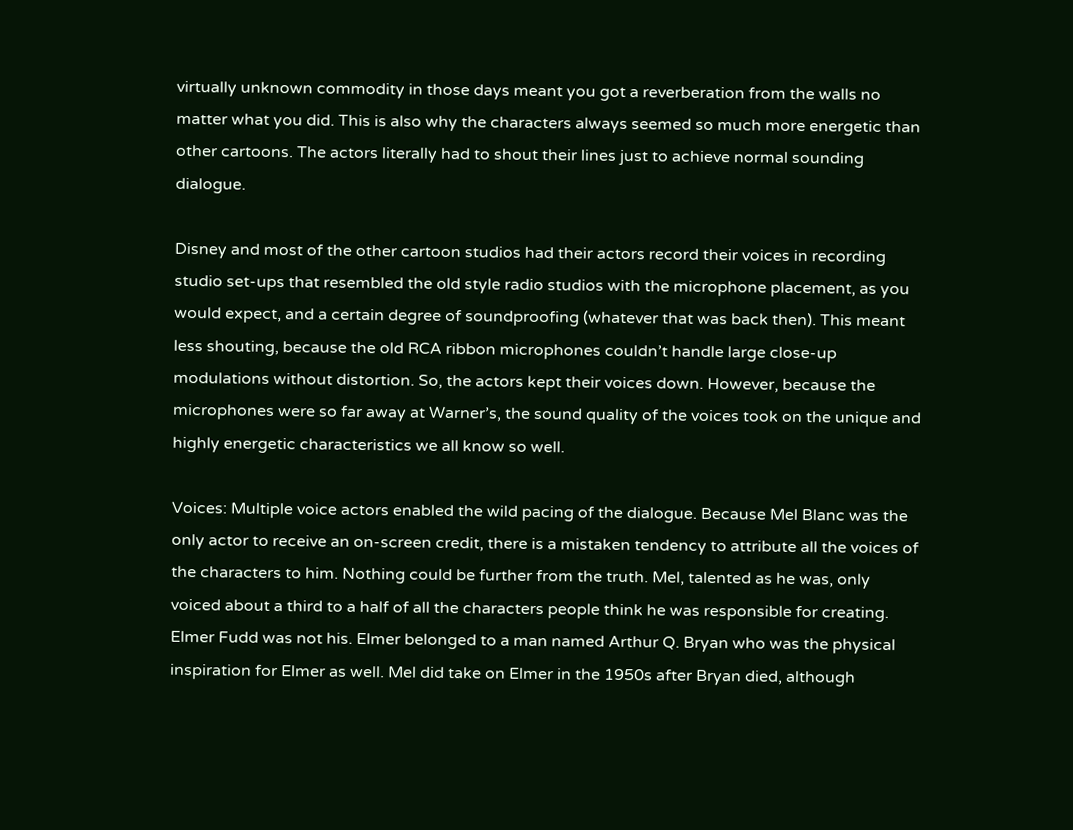virtually unknown commodity in those days meant you got a reverberation from the walls no matter what you did. This is also why the characters always seemed so much more energetic than other cartoons. The actors literally had to shout their lines just to achieve normal sounding dialogue.

Disney and most of the other cartoon studios had their actors record their voices in recording studio set-ups that resembled the old style radio studios with the microphone placement, as you would expect, and a certain degree of soundproofing (whatever that was back then). This meant less shouting, because the old RCA ribbon microphones couldn’t handle large close-up modulations without distortion. So, the actors kept their voices down. However, because the microphones were so far away at Warner’s, the sound quality of the voices took on the unique and highly energetic characteristics we all know so well.

Voices: Multiple voice actors enabled the wild pacing of the dialogue. Because Mel Blanc was the only actor to receive an on-screen credit, there is a mistaken tendency to attribute all the voices of the characters to him. Nothing could be further from the truth. Mel, talented as he was, only voiced about a third to a half of all the characters people think he was responsible for creating. Elmer Fudd was not his. Elmer belonged to a man named Arthur Q. Bryan who was the physical inspiration for Elmer as well. Mel did take on Elmer in the 1950s after Bryan died, although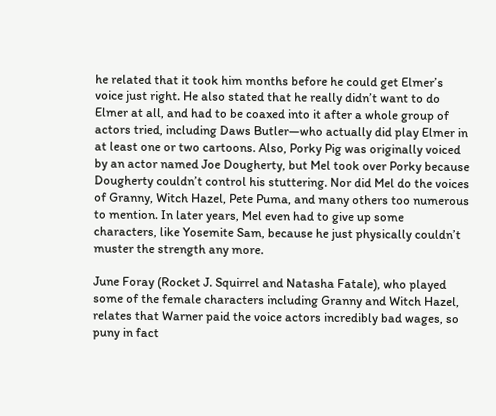he related that it took him months before he could get Elmer’s voice just right. He also stated that he really didn’t want to do Elmer at all, and had to be coaxed into it after a whole group of actors tried, including Daws Butler—who actually did play Elmer in at least one or two cartoons. Also, Porky Pig was originally voiced by an actor named Joe Dougherty, but Mel took over Porky because Dougherty couldn’t control his stuttering. Nor did Mel do the voices of Granny, Witch Hazel, Pete Puma, and many others too numerous to mention. In later years, Mel even had to give up some characters, like Yosemite Sam, because he just physically couldn’t muster the strength any more.

June Foray (Rocket J. Squirrel and Natasha Fatale), who played some of the female characters including Granny and Witch Hazel, relates that Warner paid the voice actors incredibly bad wages, so puny in fact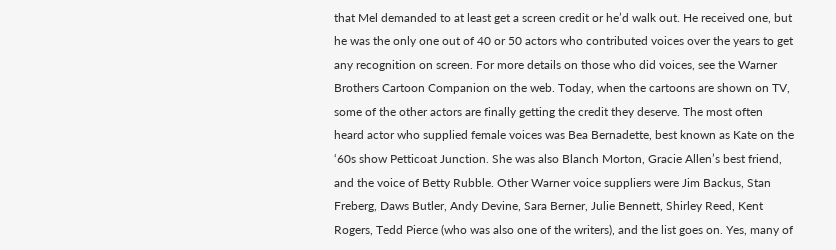that Mel demanded to at least get a screen credit or he’d walk out. He received one, but he was the only one out of 40 or 50 actors who contributed voices over the years to get any recognition on screen. For more details on those who did voices, see the Warner Brothers Cartoon Companion on the web. Today, when the cartoons are shown on TV, some of the other actors are finally getting the credit they deserve. The most often heard actor who supplied female voices was Bea Bernadette, best known as Kate on the ‘60s show Petticoat Junction. She was also Blanch Morton, Gracie Allen’s best friend, and the voice of Betty Rubble. Other Warner voice suppliers were Jim Backus, Stan Freberg, Daws Butler, Andy Devine, Sara Berner, Julie Bennett, Shirley Reed, Kent Rogers, Tedd Pierce (who was also one of the writers), and the list goes on. Yes, many of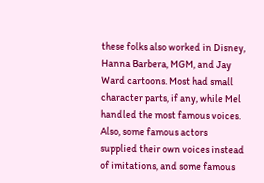these folks also worked in Disney, Hanna Barbera, MGM, and Jay Ward cartoons. Most had small character parts, if any, while Mel handled the most famous voices. Also, some famous actors supplied their own voices instead of imitations, and some famous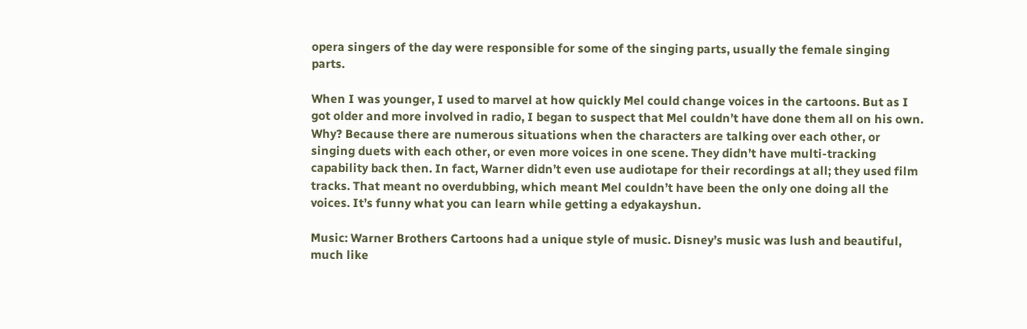opera singers of the day were responsible for some of the singing parts, usually the female singing parts.

When I was younger, I used to marvel at how quickly Mel could change voices in the cartoons. But as I got older and more involved in radio, I began to suspect that Mel couldn’t have done them all on his own. Why? Because there are numerous situations when the characters are talking over each other, or singing duets with each other, or even more voices in one scene. They didn’t have multi-tracking capability back then. In fact, Warner didn’t even use audiotape for their recordings at all; they used film tracks. That meant no overdubbing, which meant Mel couldn’t have been the only one doing all the voices. It’s funny what you can learn while getting a edyakayshun.

Music: Warner Brothers Cartoons had a unique style of music. Disney’s music was lush and beautiful, much like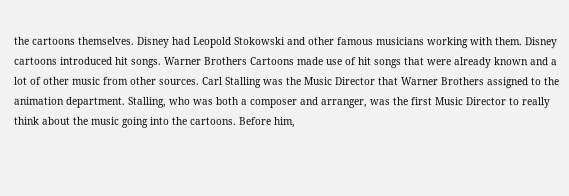the cartoons themselves. Disney had Leopold Stokowski and other famous musicians working with them. Disney cartoons introduced hit songs. Warner Brothers Cartoons made use of hit songs that were already known and a lot of other music from other sources. Carl Stalling was the Music Director that Warner Brothers assigned to the animation department. Stalling, who was both a composer and arranger, was the first Music Director to really think about the music going into the cartoons. Before him,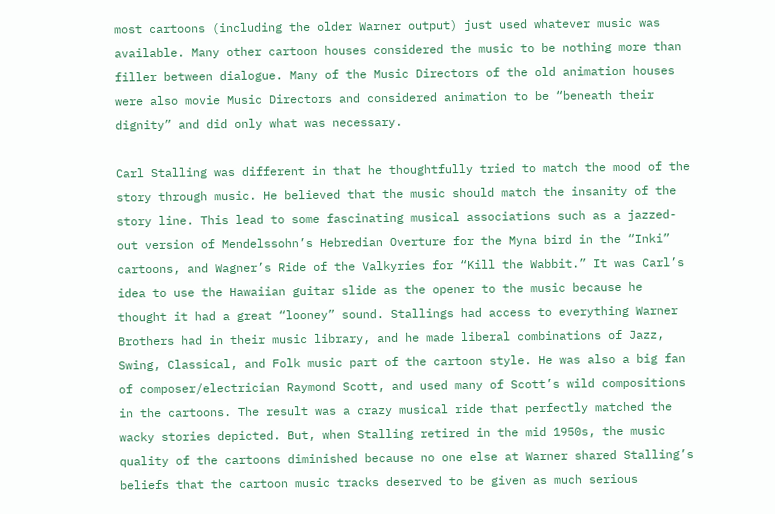most cartoons (including the older Warner output) just used whatever music was available. Many other cartoon houses considered the music to be nothing more than filler between dialogue. Many of the Music Directors of the old animation houses were also movie Music Directors and considered animation to be “beneath their dignity” and did only what was necessary.

Carl Stalling was different in that he thoughtfully tried to match the mood of the story through music. He believed that the music should match the insanity of the story line. This lead to some fascinating musical associations such as a jazzed-out version of Mendelssohn’s Hebredian Overture for the Myna bird in the “Inki” cartoons, and Wagner’s Ride of the Valkyries for “Kill the Wabbit.” It was Carl’s idea to use the Hawaiian guitar slide as the opener to the music because he thought it had a great “looney” sound. Stallings had access to everything Warner Brothers had in their music library, and he made liberal combinations of Jazz, Swing, Classical, and Folk music part of the cartoon style. He was also a big fan of composer/electrician Raymond Scott, and used many of Scott’s wild compositions in the cartoons. The result was a crazy musical ride that perfectly matched the wacky stories depicted. But, when Stalling retired in the mid 1950s, the music quality of the cartoons diminished because no one else at Warner shared Stalling’s beliefs that the cartoon music tracks deserved to be given as much serious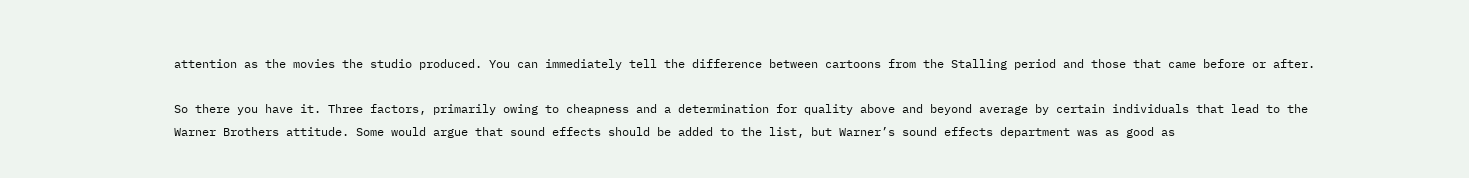attention as the movies the studio produced. You can immediately tell the difference between cartoons from the Stalling period and those that came before or after.

So there you have it. Three factors, primarily owing to cheapness and a determination for quality above and beyond average by certain individuals that lead to the Warner Brothers attitude. Some would argue that sound effects should be added to the list, but Warner’s sound effects department was as good as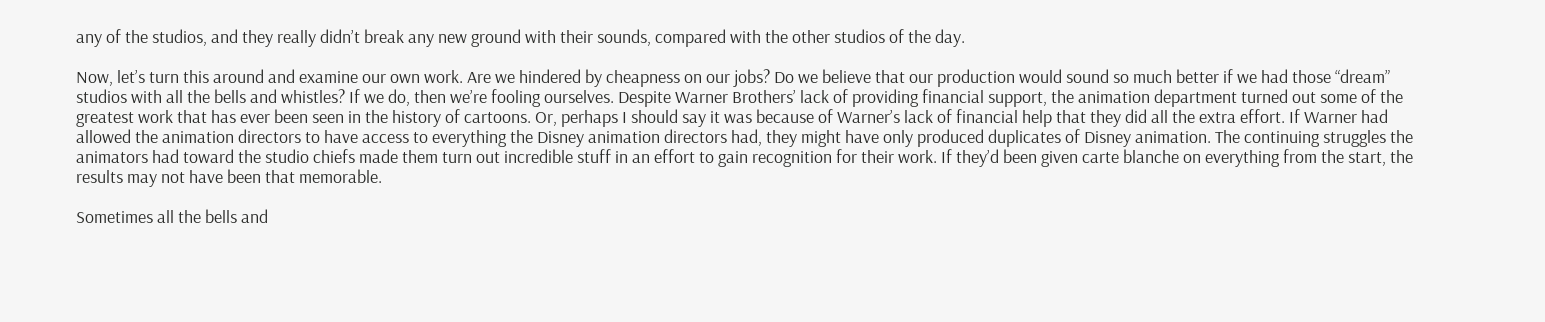any of the studios, and they really didn’t break any new ground with their sounds, compared with the other studios of the day.

Now, let’s turn this around and examine our own work. Are we hindered by cheapness on our jobs? Do we believe that our production would sound so much better if we had those “dream” studios with all the bells and whistles? If we do, then we’re fooling ourselves. Despite Warner Brothers’ lack of providing financial support, the animation department turned out some of the greatest work that has ever been seen in the history of cartoons. Or, perhaps I should say it was because of Warner’s lack of financial help that they did all the extra effort. If Warner had allowed the animation directors to have access to everything the Disney animation directors had, they might have only produced duplicates of Disney animation. The continuing struggles the animators had toward the studio chiefs made them turn out incredible stuff in an effort to gain recognition for their work. If they’d been given carte blanche on everything from the start, the results may not have been that memorable.

Sometimes all the bells and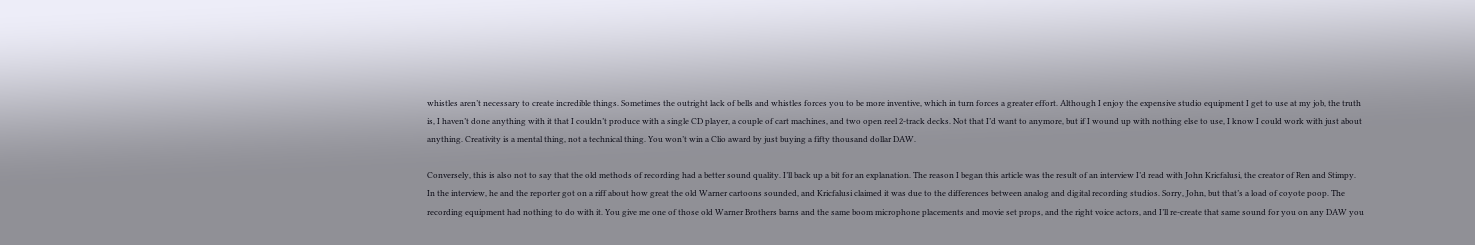whistles aren’t necessary to create incredible things. Sometimes the outright lack of bells and whistles forces you to be more inventive, which in turn forces a greater effort. Although I enjoy the expensive studio equipment I get to use at my job, the truth is, I haven’t done anything with it that I couldn’t produce with a single CD player, a couple of cart machines, and two open reel 2-track decks. Not that I’d want to anymore, but if I wound up with nothing else to use, I know I could work with just about anything. Creativity is a mental thing, not a technical thing. You won’t win a Clio award by just buying a fifty thousand dollar DAW.

Conversely, this is also not to say that the old methods of recording had a better sound quality. I’ll back up a bit for an explanation. The reason I began this article was the result of an interview I’d read with John Kricfalusi, the creator of Ren and Stimpy. In the interview, he and the reporter got on a riff about how great the old Warner cartoons sounded, and Kricfalusi claimed it was due to the differences between analog and digital recording studios. Sorry, John, but that’s a load of coyote poop. The recording equipment had nothing to do with it. You give me one of those old Warner Brothers barns and the same boom microphone placements and movie set props, and the right voice actors, and I’ll re-create that same sound for you on any DAW you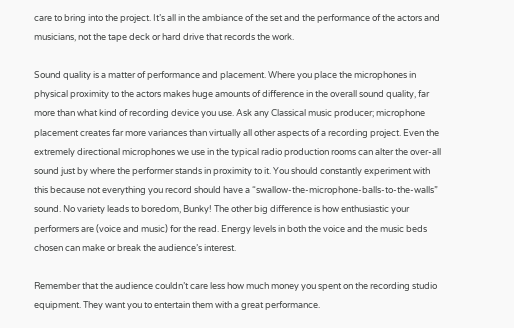care to bring into the project. It’s all in the ambiance of the set and the performance of the actors and musicians, not the tape deck or hard drive that records the work.

Sound quality is a matter of performance and placement. Where you place the microphones in physical proximity to the actors makes huge amounts of difference in the overall sound quality, far more than what kind of recording device you use. Ask any Classical music producer; microphone placement creates far more variances than virtually all other aspects of a recording project. Even the extremely directional microphones we use in the typical radio production rooms can alter the over-all sound just by where the performer stands in proximity to it. You should constantly experiment with this because not everything you record should have a “swallow-the-microphone-balls-to-the-walls” sound. No variety leads to boredom, Bunky! The other big difference is how enthusiastic your performers are (voice and music) for the read. Energy levels in both the voice and the music beds chosen can make or break the audience’s interest.

Remember that the audience couldn’t care less how much money you spent on the recording studio equipment. They want you to entertain them with a great performance.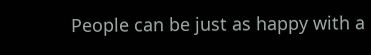People can be just as happy with a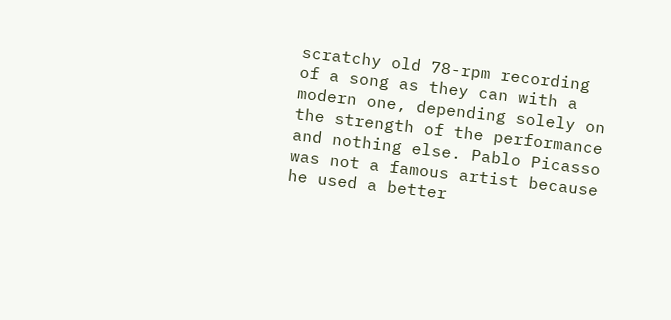scratchy old 78-rpm recording of a song as they can with a modern one, depending solely on the strength of the performance and nothing else. Pablo Picasso was not a famous artist because he used a better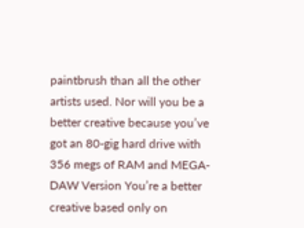paintbrush than all the other artists used. Nor will you be a better creative because you’ve got an 80-gig hard drive with 356 megs of RAM and MEGA-DAW Version You’re a better creative based only on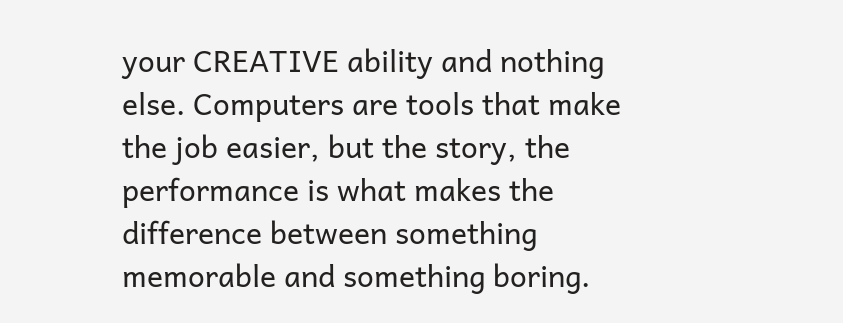your CREATIVE ability and nothing else. Computers are tools that make the job easier, but the story, the performance is what makes the difference between something memorable and something boring.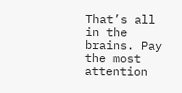That’s all in the brains. Pay the most attention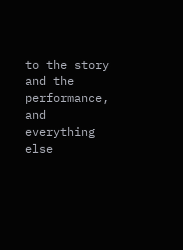to the story and the performance, and everything else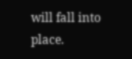will fall into place.